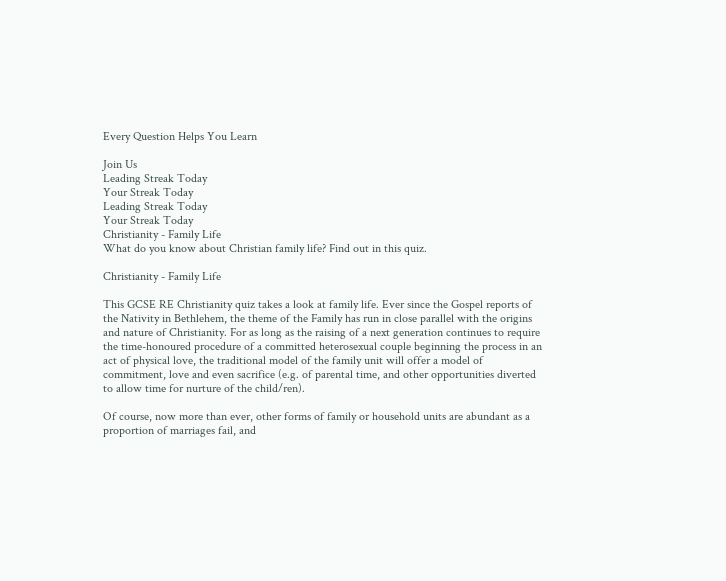Every Question Helps You Learn

Join Us
Leading Streak Today
Your Streak Today
Leading Streak Today
Your Streak Today
Christianity - Family Life
What do you know about Christian family life? Find out in this quiz.

Christianity - Family Life

This GCSE RE Christianity quiz takes a look at family life. Ever since the Gospel reports of the Nativity in Bethlehem, the theme of the Family has run in close parallel with the origins and nature of Christianity. For as long as the raising of a next generation continues to require the time-honoured procedure of a committed heterosexual couple beginning the process in an act of physical love, the traditional model of the family unit will offer a model of commitment, love and even sacrifice (e.g. of parental time, and other opportunities diverted to allow time for nurture of the child/ren).

Of course, now more than ever, other forms of family or household units are abundant as a proportion of marriages fail, and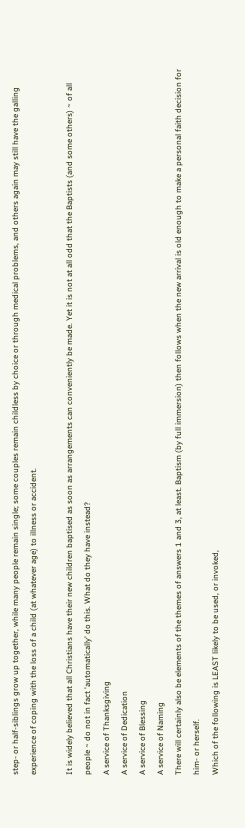step- or half-siblings grow up together, while many people remain single; some couples remain childless by choice or through medical problems, and others again may still have the galling experience of coping with the loss of a child (at whatever age) to illness or accident.

It is widely believed that all Christians have their new children baptised as soon as arrangements can conveniently be made. Yet it is not at all odd that the Baptists (and some others) ~ of all people ~ do not in fact 'automatically' do this. What do they have instead?
A service of Thanksgiving
A service of Dedication
A service of Blessing
A service of Naming
There will certainly also be elements of the themes of answers 1 and 3, at least. Baptism (by full immersion) then follows when the new arrival is old enough to make a personal faith decision for him- or herself.
Which of the following is LEAST likely to be used, or invoked,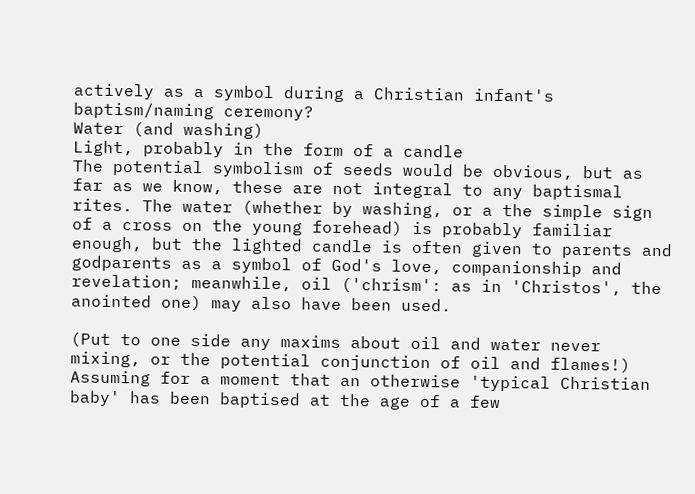actively as a symbol during a Christian infant's baptism/naming ceremony?
Water (and washing)
Light, probably in the form of a candle
The potential symbolism of seeds would be obvious, but as far as we know, these are not integral to any baptismal rites. The water (whether by washing, or a the simple sign of a cross on the young forehead) is probably familiar enough, but the lighted candle is often given to parents and godparents as a symbol of God's love, companionship and revelation; meanwhile, oil ('chrism': as in 'Christos', the anointed one) may also have been used.

(Put to one side any maxims about oil and water never mixing, or the potential conjunction of oil and flames!)
Assuming for a moment that an otherwise 'typical Christian baby' has been baptised at the age of a few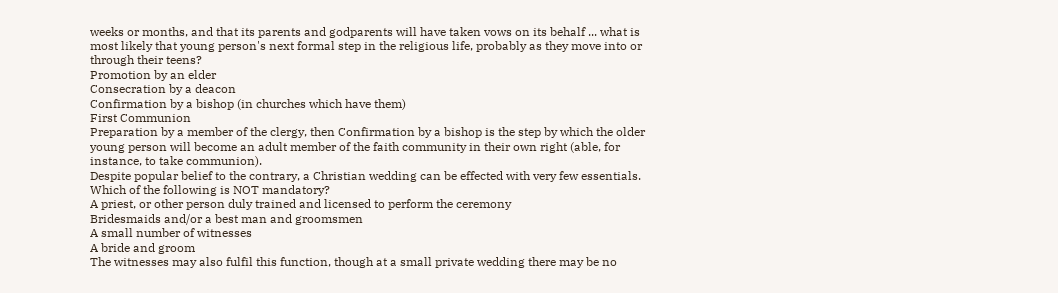weeks or months, and that its parents and godparents will have taken vows on its behalf ... what is most likely that young person's next formal step in the religious life, probably as they move into or through their teens?
Promotion by an elder
Consecration by a deacon
Confirmation by a bishop (in churches which have them)
First Communion
Preparation by a member of the clergy, then Confirmation by a bishop is the step by which the older young person will become an adult member of the faith community in their own right (able, for instance, to take communion).
Despite popular belief to the contrary, a Christian wedding can be effected with very few essentials. Which of the following is NOT mandatory?
A priest, or other person duly trained and licensed to perform the ceremony
Bridesmaids and/or a best man and groomsmen
A small number of witnesses
A bride and groom
The witnesses may also fulfil this function, though at a small private wedding there may be no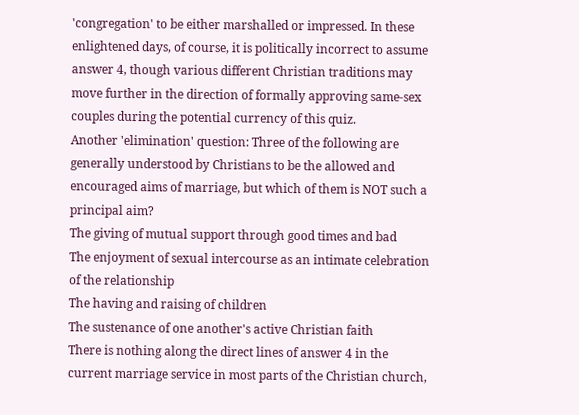'congregation' to be either marshalled or impressed. In these enlightened days, of course, it is politically incorrect to assume answer 4, though various different Christian traditions may move further in the direction of formally approving same-sex couples during the potential currency of this quiz.
Another 'elimination' question: Three of the following are generally understood by Christians to be the allowed and encouraged aims of marriage, but which of them is NOT such a principal aim?
The giving of mutual support through good times and bad
The enjoyment of sexual intercourse as an intimate celebration of the relationship
The having and raising of children
The sustenance of one another's active Christian faith
There is nothing along the direct lines of answer 4 in the current marriage service in most parts of the Christian church,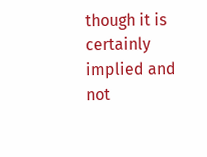though it is certainly implied and not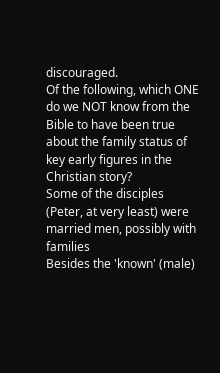discouraged.
Of the following, which ONE do we NOT know from the Bible to have been true about the family status of key early figures in the Christian story?
Some of the disciples (Peter, at very least) were married men, possibly with families
Besides the 'known' (male)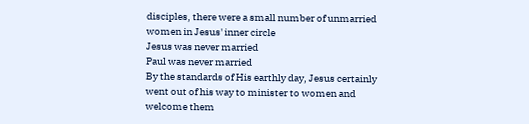disciples, there were a small number of unmarried women in Jesus' inner circle
Jesus was never married
Paul was never married
By the standards of His earthly day, Jesus certainly went out of his way to minister to women and welcome them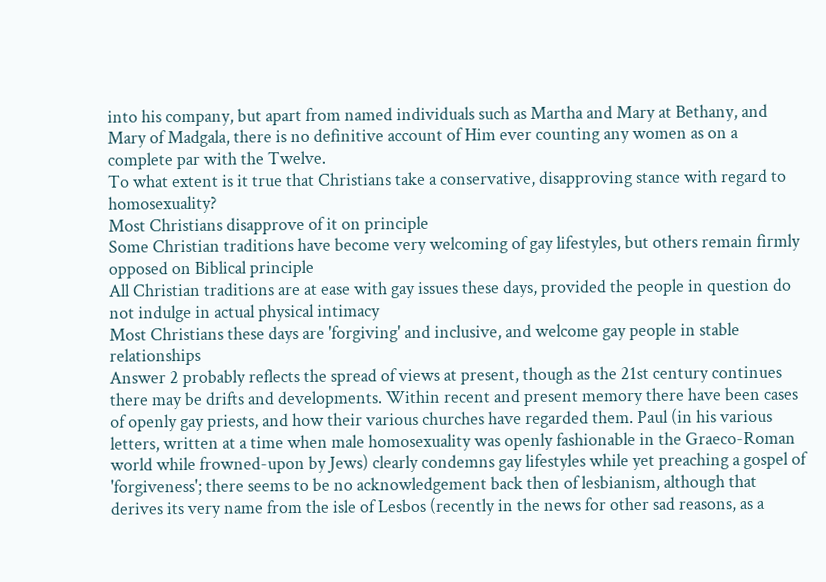into his company, but apart from named individuals such as Martha and Mary at Bethany, and Mary of Madgala, there is no definitive account of Him ever counting any women as on a complete par with the Twelve.
To what extent is it true that Christians take a conservative, disapproving stance with regard to homosexuality?
Most Christians disapprove of it on principle
Some Christian traditions have become very welcoming of gay lifestyles, but others remain firmly opposed on Biblical principle
All Christian traditions are at ease with gay issues these days, provided the people in question do not indulge in actual physical intimacy
Most Christians these days are 'forgiving' and inclusive, and welcome gay people in stable relationships
Answer 2 probably reflects the spread of views at present, though as the 21st century continues there may be drifts and developments. Within recent and present memory there have been cases of openly gay priests, and how their various churches have regarded them. Paul (in his various letters, written at a time when male homosexuality was openly fashionable in the Graeco-Roman world while frowned-upon by Jews) clearly condemns gay lifestyles while yet preaching a gospel of 'forgiveness'; there seems to be no acknowledgement back then of lesbianism, although that derives its very name from the isle of Lesbos (recently in the news for other sad reasons, as a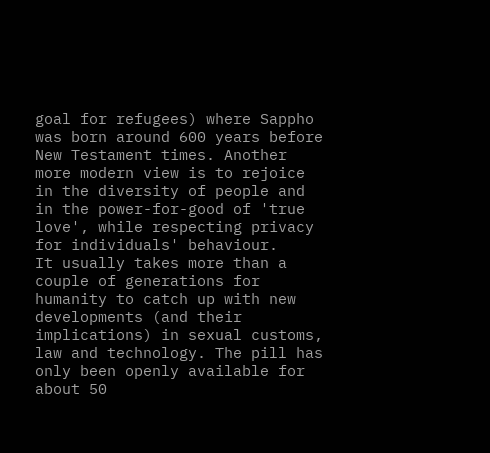goal for refugees) where Sappho was born around 600 years before New Testament times. Another more modern view is to rejoice in the diversity of people and in the power-for-good of 'true love', while respecting privacy for individuals' behaviour.
It usually takes more than a couple of generations for humanity to catch up with new developments (and their implications) in sexual customs, law and technology. The pill has only been openly available for about 50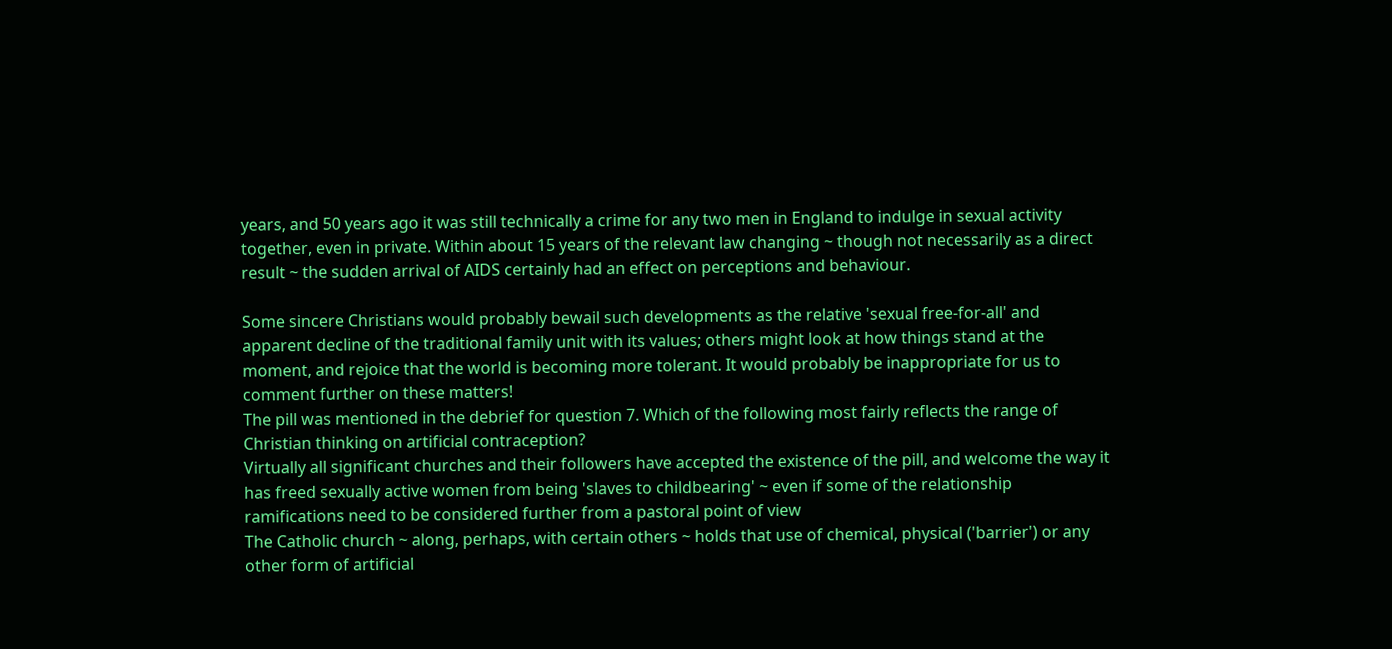years, and 50 years ago it was still technically a crime for any two men in England to indulge in sexual activity together, even in private. Within about 15 years of the relevant law changing ~ though not necessarily as a direct result ~ the sudden arrival of AIDS certainly had an effect on perceptions and behaviour.

Some sincere Christians would probably bewail such developments as the relative 'sexual free-for-all' and apparent decline of the traditional family unit with its values; others might look at how things stand at the moment, and rejoice that the world is becoming more tolerant. It would probably be inappropriate for us to comment further on these matters!
The pill was mentioned in the debrief for question 7. Which of the following most fairly reflects the range of Christian thinking on artificial contraception?
Virtually all significant churches and their followers have accepted the existence of the pill, and welcome the way it has freed sexually active women from being 'slaves to childbearing' ~ even if some of the relationship ramifications need to be considered further from a pastoral point of view
The Catholic church ~ along, perhaps, with certain others ~ holds that use of chemical, physical ('barrier') or any other form of artificial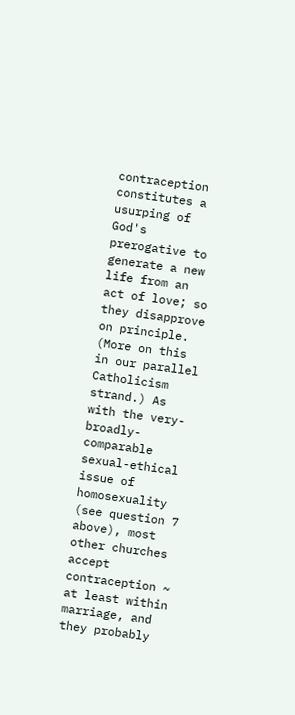contraception constitutes a usurping of God's prerogative to generate a new life from an act of love; so they disapprove on principle. (More on this in our parallel Catholicism strand.) As with the very-broadly-comparable sexual-ethical issue of homosexuality (see question 7 above), most other churches accept contraception ~ at least within marriage, and they probably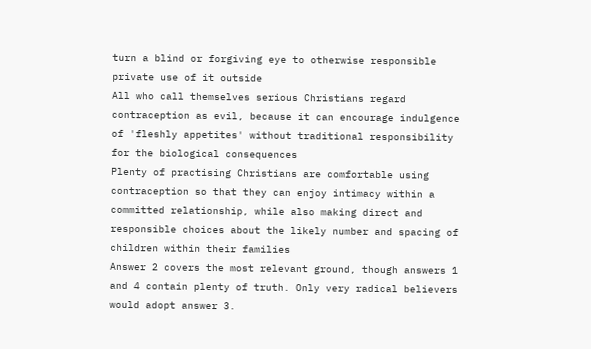turn a blind or forgiving eye to otherwise responsible private use of it outside
All who call themselves serious Christians regard contraception as evil, because it can encourage indulgence of 'fleshly appetites' without traditional responsibility for the biological consequences
Plenty of practising Christians are comfortable using contraception so that they can enjoy intimacy within a committed relationship, while also making direct and responsible choices about the likely number and spacing of children within their families
Answer 2 covers the most relevant ground, though answers 1 and 4 contain plenty of truth. Only very radical believers would adopt answer 3.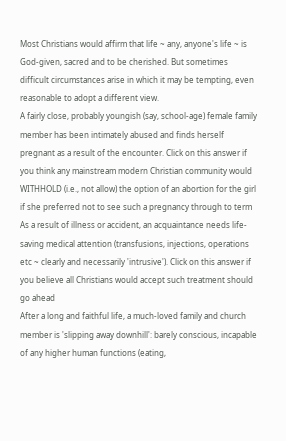Most Christians would affirm that life ~ any, anyone's life ~ is God-given, sacred and to be cherished. But sometimes difficult circumstances arise in which it may be tempting, even reasonable to adopt a different view.
A fairly close, probably youngish (say, school-age) female family member has been intimately abused and finds herself pregnant as a result of the encounter. Click on this answer if you think any mainstream modern Christian community would WITHHOLD (i.e., not allow) the option of an abortion for the girl if she preferred not to see such a pregnancy through to term
As a result of illness or accident, an acquaintance needs life-saving medical attention (transfusions, injections, operations etc ~ clearly and necessarily 'intrusive'). Click on this answer if you believe all Christians would accept such treatment should go ahead
After a long and faithful life, a much-loved family and church member is 'slipping away downhill': barely conscious, incapable of any higher human functions (eating,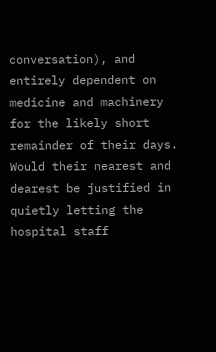conversation), and entirely dependent on medicine and machinery for the likely short remainder of their days. Would their nearest and dearest be justified in quietly letting the hospital staff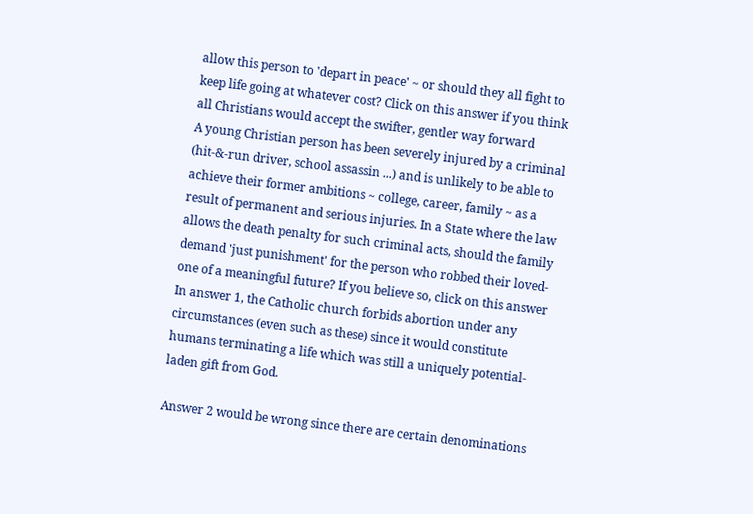allow this person to 'depart in peace' ~ or should they all fight to keep life going at whatever cost? Click on this answer if you think all Christians would accept the swifter, gentler way forward
A young Christian person has been severely injured by a criminal (hit-&-run driver, school assassin ...) and is unlikely to be able to achieve their former ambitions ~ college, career, family ~ as a result of permanent and serious injuries. In a State where the law allows the death penalty for such criminal acts, should the family demand 'just punishment' for the person who robbed their loved-one of a meaningful future? If you believe so, click on this answer
In answer 1, the Catholic church forbids abortion under any circumstances (even such as these) since it would constitute humans terminating a life which was still a uniquely potential-laden gift from God.

Answer 2 would be wrong since there are certain denominations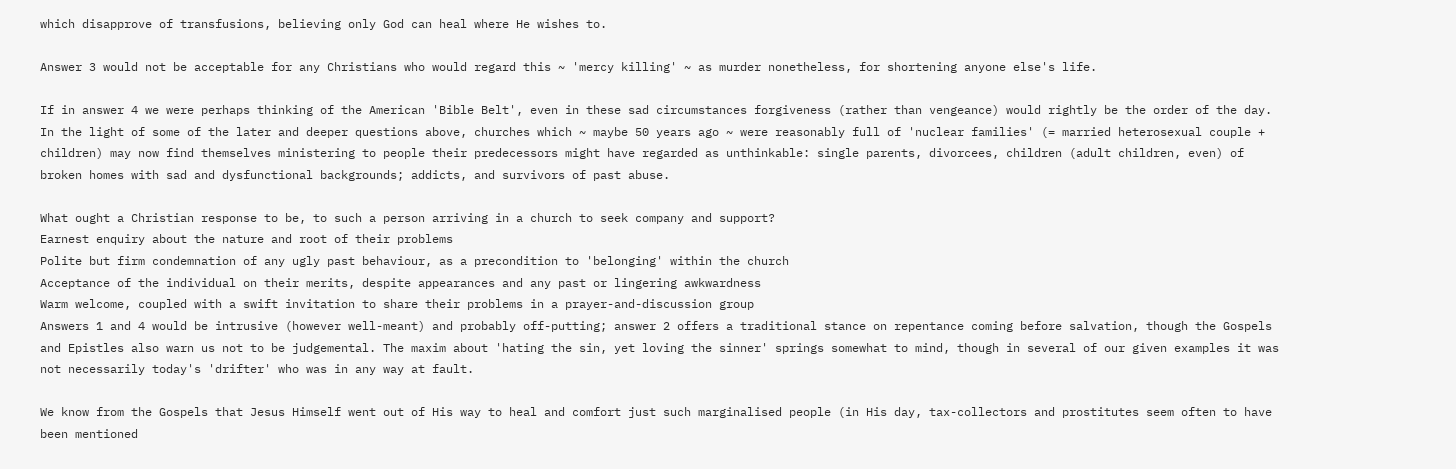which disapprove of transfusions, believing only God can heal where He wishes to.

Answer 3 would not be acceptable for any Christians who would regard this ~ 'mercy killing' ~ as murder nonetheless, for shortening anyone else's life.

If in answer 4 we were perhaps thinking of the American 'Bible Belt', even in these sad circumstances forgiveness (rather than vengeance) would rightly be the order of the day.
In the light of some of the later and deeper questions above, churches which ~ maybe 50 years ago ~ were reasonably full of 'nuclear families' (= married heterosexual couple + children) may now find themselves ministering to people their predecessors might have regarded as unthinkable: single parents, divorcees, children (adult children, even) of broken homes with sad and dysfunctional backgrounds; addicts, and survivors of past abuse.

What ought a Christian response to be, to such a person arriving in a church to seek company and support?
Earnest enquiry about the nature and root of their problems
Polite but firm condemnation of any ugly past behaviour, as a precondition to 'belonging' within the church
Acceptance of the individual on their merits, despite appearances and any past or lingering awkwardness
Warm welcome, coupled with a swift invitation to share their problems in a prayer-and-discussion group
Answers 1 and 4 would be intrusive (however well-meant) and probably off-putting; answer 2 offers a traditional stance on repentance coming before salvation, though the Gospels and Epistles also warn us not to be judgemental. The maxim about 'hating the sin, yet loving the sinner' springs somewhat to mind, though in several of our given examples it was not necessarily today's 'drifter' who was in any way at fault.

We know from the Gospels that Jesus Himself went out of His way to heal and comfort just such marginalised people (in His day, tax-collectors and prostitutes seem often to have been mentioned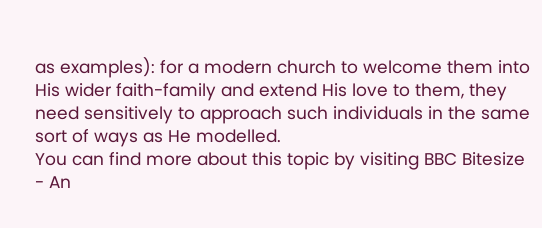as examples): for a modern church to welcome them into His wider faith-family and extend His love to them, they need sensitively to approach such individuals in the same sort of ways as He modelled.
You can find more about this topic by visiting BBC Bitesize - An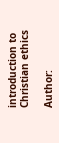introduction to Christian ethics

Author: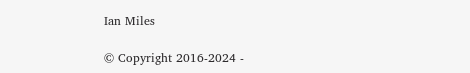Ian Miles

© Copyright 2016-2024 -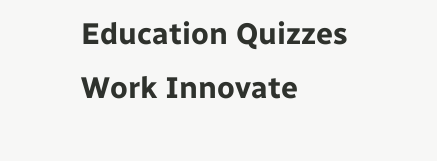Education Quizzes
Work Innovate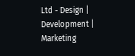Ltd - Design | Development | Marketing